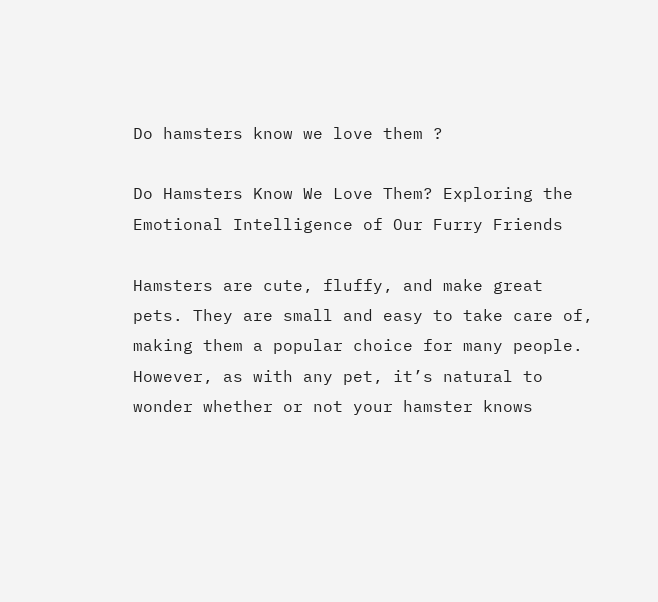Do hamsters know we love them ?

Do Hamsters Know We Love Them? Exploring the Emotional Intelligence of Our Furry Friends

Hamsters are cute, fluffy, and make great pets. They are small and easy to take care of, making them a popular choice for many people. However, as with any pet, it’s natural to wonder whether or not your hamster knows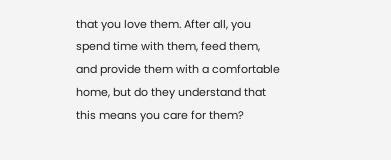that you love them. After all, you spend time with them, feed them, and provide them with a comfortable home, but do they understand that this means you care for them?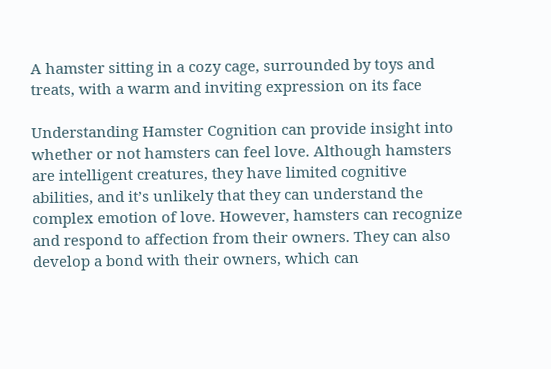A hamster sitting in a cozy cage, surrounded by toys and treats, with a warm and inviting expression on its face

Understanding Hamster Cognition can provide insight into whether or not hamsters can feel love. Although hamsters are intelligent creatures, they have limited cognitive abilities, and it’s unlikely that they can understand the complex emotion of love. However, hamsters can recognize and respond to affection from their owners. They can also develop a bond with their owners, which can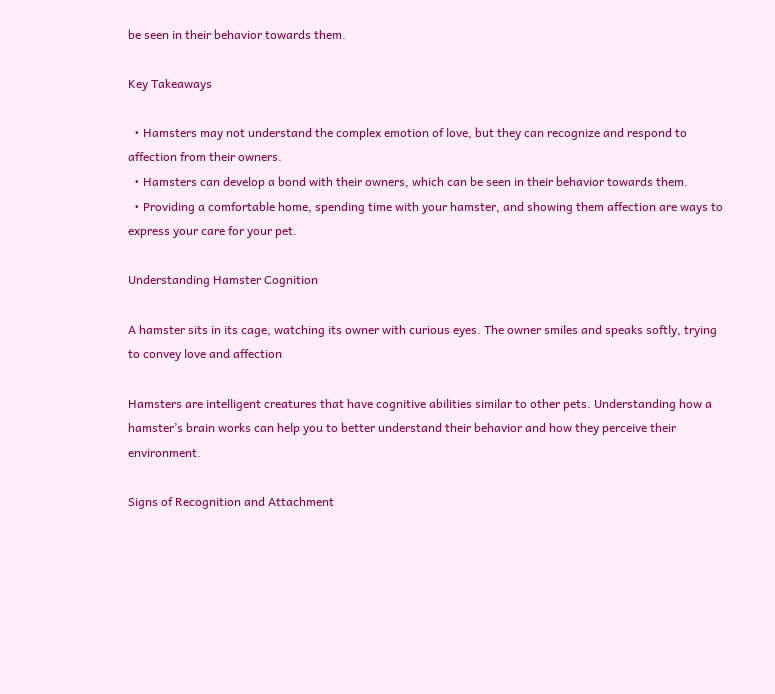be seen in their behavior towards them.

Key Takeaways

  • Hamsters may not understand the complex emotion of love, but they can recognize and respond to affection from their owners.
  • Hamsters can develop a bond with their owners, which can be seen in their behavior towards them.
  • Providing a comfortable home, spending time with your hamster, and showing them affection are ways to express your care for your pet.

Understanding Hamster Cognition

A hamster sits in its cage, watching its owner with curious eyes. The owner smiles and speaks softly, trying to convey love and affection

Hamsters are intelligent creatures that have cognitive abilities similar to other pets. Understanding how a hamster’s brain works can help you to better understand their behavior and how they perceive their environment.

Signs of Recognition and Attachment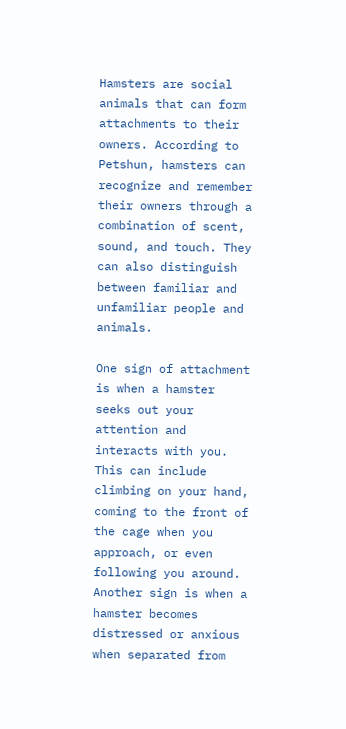Hamsters are social animals that can form attachments to their owners. According to Petshun, hamsters can recognize and remember their owners through a combination of scent, sound, and touch. They can also distinguish between familiar and unfamiliar people and animals.

One sign of attachment is when a hamster seeks out your attention and interacts with you. This can include climbing on your hand, coming to the front of the cage when you approach, or even following you around. Another sign is when a hamster becomes distressed or anxious when separated from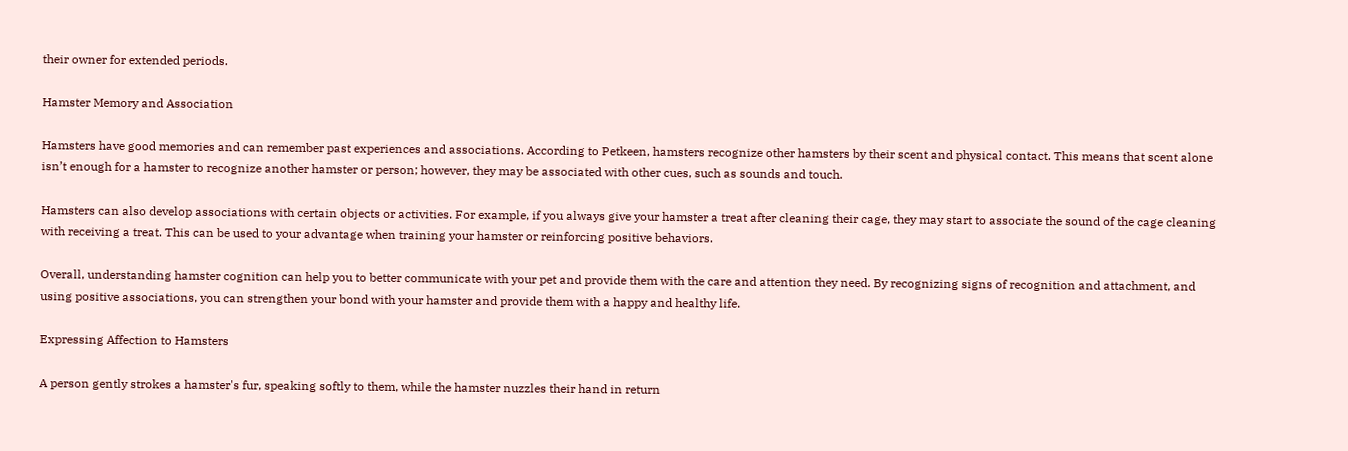their owner for extended periods.

Hamster Memory and Association

Hamsters have good memories and can remember past experiences and associations. According to Petkeen, hamsters recognize other hamsters by their scent and physical contact. This means that scent alone isn’t enough for a hamster to recognize another hamster or person; however, they may be associated with other cues, such as sounds and touch.

Hamsters can also develop associations with certain objects or activities. For example, if you always give your hamster a treat after cleaning their cage, they may start to associate the sound of the cage cleaning with receiving a treat. This can be used to your advantage when training your hamster or reinforcing positive behaviors.

Overall, understanding hamster cognition can help you to better communicate with your pet and provide them with the care and attention they need. By recognizing signs of recognition and attachment, and using positive associations, you can strengthen your bond with your hamster and provide them with a happy and healthy life.

Expressing Affection to Hamsters

A person gently strokes a hamster's fur, speaking softly to them, while the hamster nuzzles their hand in return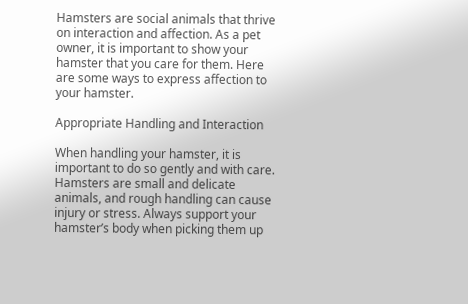Hamsters are social animals that thrive on interaction and affection. As a pet owner, it is important to show your hamster that you care for them. Here are some ways to express affection to your hamster.

Appropriate Handling and Interaction

When handling your hamster, it is important to do so gently and with care. Hamsters are small and delicate animals, and rough handling can cause injury or stress. Always support your hamster’s body when picking them up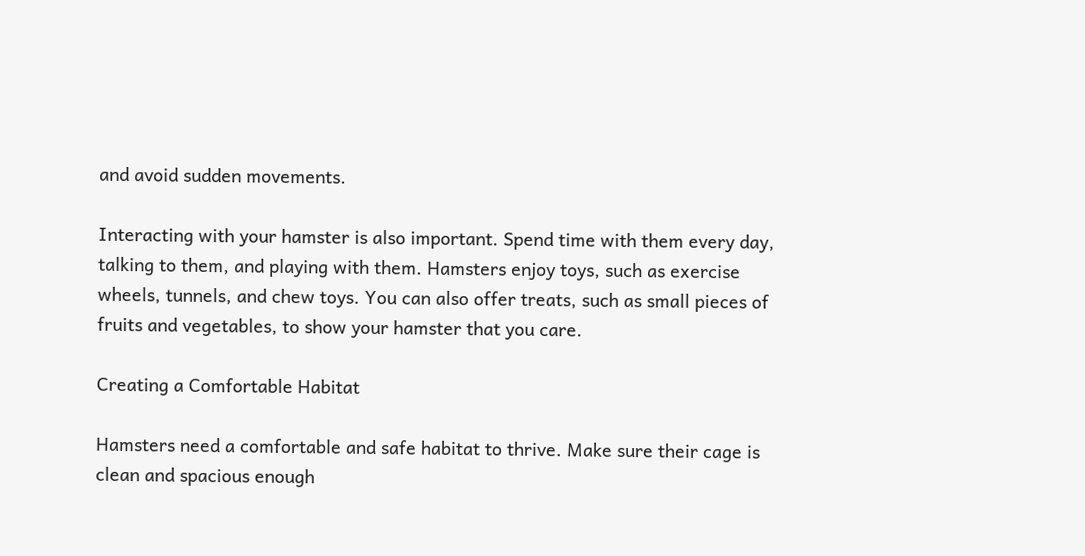and avoid sudden movements.

Interacting with your hamster is also important. Spend time with them every day, talking to them, and playing with them. Hamsters enjoy toys, such as exercise wheels, tunnels, and chew toys. You can also offer treats, such as small pieces of fruits and vegetables, to show your hamster that you care.

Creating a Comfortable Habitat

Hamsters need a comfortable and safe habitat to thrive. Make sure their cage is clean and spacious enough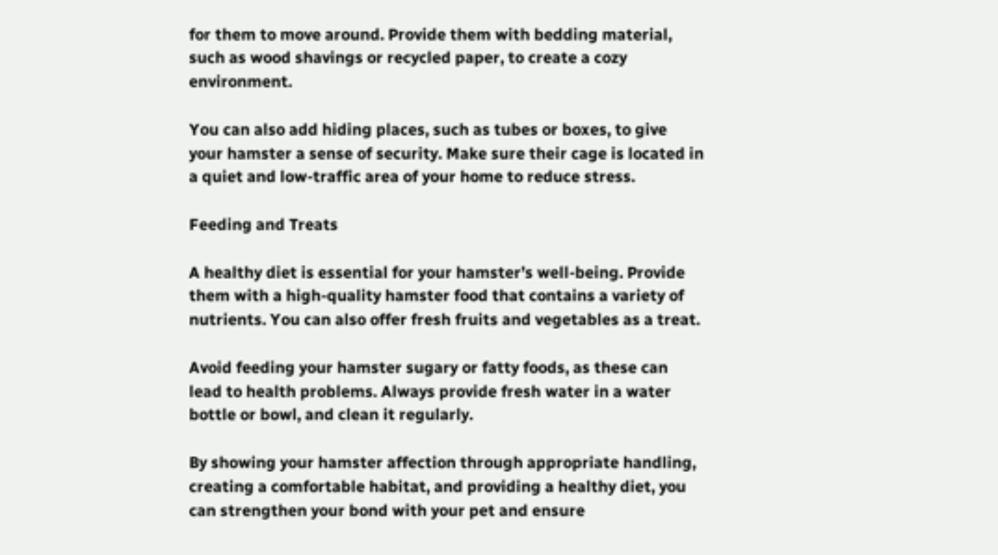for them to move around. Provide them with bedding material, such as wood shavings or recycled paper, to create a cozy environment.

You can also add hiding places, such as tubes or boxes, to give your hamster a sense of security. Make sure their cage is located in a quiet and low-traffic area of your home to reduce stress.

Feeding and Treats

A healthy diet is essential for your hamster’s well-being. Provide them with a high-quality hamster food that contains a variety of nutrients. You can also offer fresh fruits and vegetables as a treat.

Avoid feeding your hamster sugary or fatty foods, as these can lead to health problems. Always provide fresh water in a water bottle or bowl, and clean it regularly.

By showing your hamster affection through appropriate handling, creating a comfortable habitat, and providing a healthy diet, you can strengthen your bond with your pet and ensure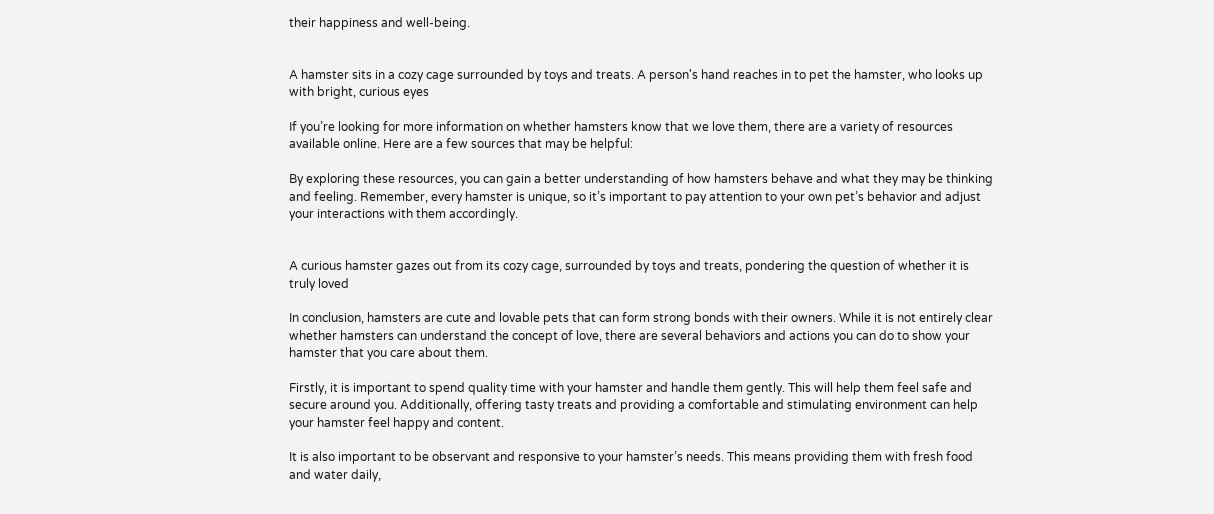their happiness and well-being.


A hamster sits in a cozy cage surrounded by toys and treats. A person's hand reaches in to pet the hamster, who looks up with bright, curious eyes

If you’re looking for more information on whether hamsters know that we love them, there are a variety of resources available online. Here are a few sources that may be helpful:

By exploring these resources, you can gain a better understanding of how hamsters behave and what they may be thinking and feeling. Remember, every hamster is unique, so it’s important to pay attention to your own pet’s behavior and adjust your interactions with them accordingly.


A curious hamster gazes out from its cozy cage, surrounded by toys and treats, pondering the question of whether it is truly loved

In conclusion, hamsters are cute and lovable pets that can form strong bonds with their owners. While it is not entirely clear whether hamsters can understand the concept of love, there are several behaviors and actions you can do to show your hamster that you care about them.

Firstly, it is important to spend quality time with your hamster and handle them gently. This will help them feel safe and secure around you. Additionally, offering tasty treats and providing a comfortable and stimulating environment can help your hamster feel happy and content.

It is also important to be observant and responsive to your hamster’s needs. This means providing them with fresh food and water daily,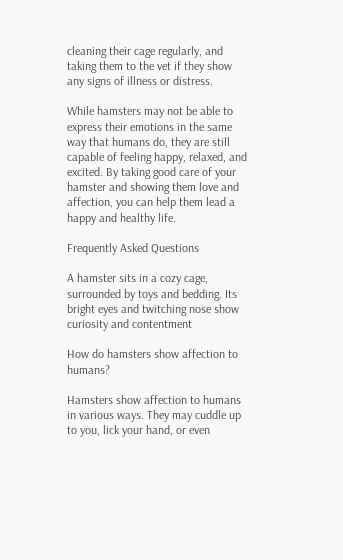cleaning their cage regularly, and taking them to the vet if they show any signs of illness or distress.

While hamsters may not be able to express their emotions in the same way that humans do, they are still capable of feeling happy, relaxed, and excited. By taking good care of your hamster and showing them love and affection, you can help them lead a happy and healthy life.

Frequently Asked Questions

A hamster sits in a cozy cage, surrounded by toys and bedding. Its bright eyes and twitching nose show curiosity and contentment

How do hamsters show affection to humans?

Hamsters show affection to humans in various ways. They may cuddle up to you, lick your hand, or even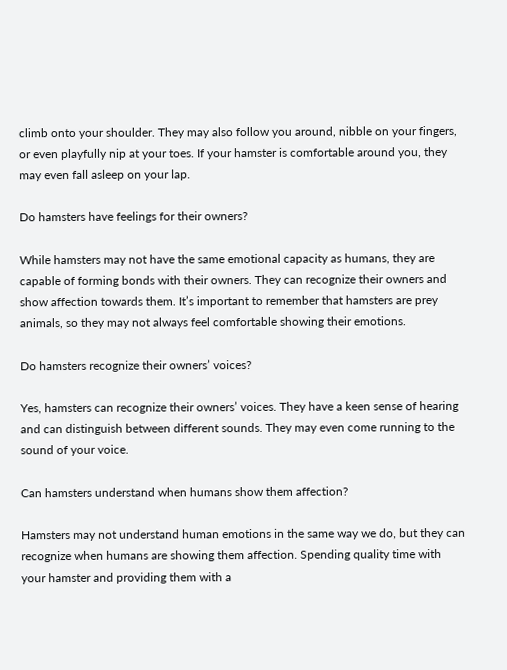climb onto your shoulder. They may also follow you around, nibble on your fingers, or even playfully nip at your toes. If your hamster is comfortable around you, they may even fall asleep on your lap.

Do hamsters have feelings for their owners?

While hamsters may not have the same emotional capacity as humans, they are capable of forming bonds with their owners. They can recognize their owners and show affection towards them. It’s important to remember that hamsters are prey animals, so they may not always feel comfortable showing their emotions.

Do hamsters recognize their owners’ voices?

Yes, hamsters can recognize their owners’ voices. They have a keen sense of hearing and can distinguish between different sounds. They may even come running to the sound of your voice.

Can hamsters understand when humans show them affection?

Hamsters may not understand human emotions in the same way we do, but they can recognize when humans are showing them affection. Spending quality time with your hamster and providing them with a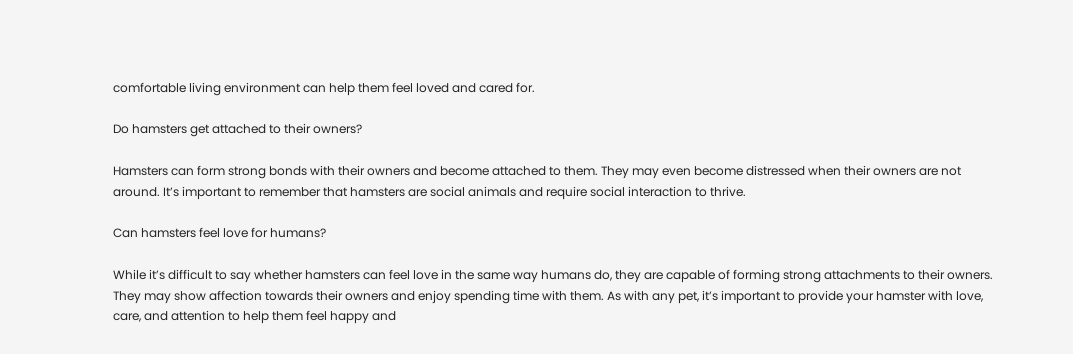comfortable living environment can help them feel loved and cared for.

Do hamsters get attached to their owners?

Hamsters can form strong bonds with their owners and become attached to them. They may even become distressed when their owners are not around. It’s important to remember that hamsters are social animals and require social interaction to thrive.

Can hamsters feel love for humans?

While it’s difficult to say whether hamsters can feel love in the same way humans do, they are capable of forming strong attachments to their owners. They may show affection towards their owners and enjoy spending time with them. As with any pet, it’s important to provide your hamster with love, care, and attention to help them feel happy and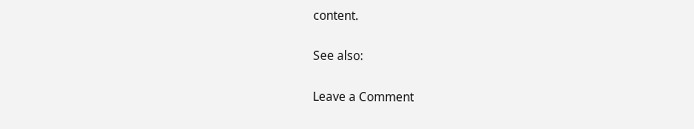content.

See also:

Leave a Comment